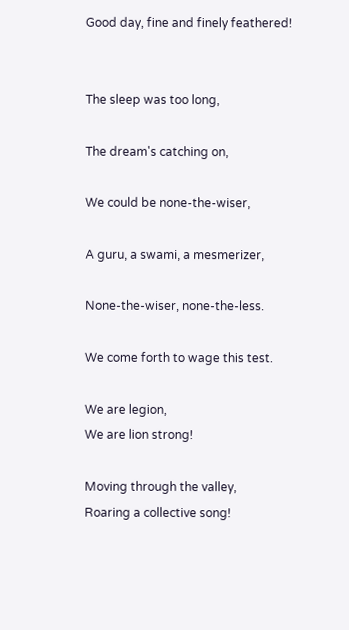Good day, fine and finely feathered!


The sleep was too long,

The dream's catching on,

We could be none-the-wiser,

A guru, a swami, a mesmerizer,

None-the-wiser, none-the-less.

We come forth to wage this test.

We are legion,
We are lion strong!

Moving through the valley,
Roaring a collective song!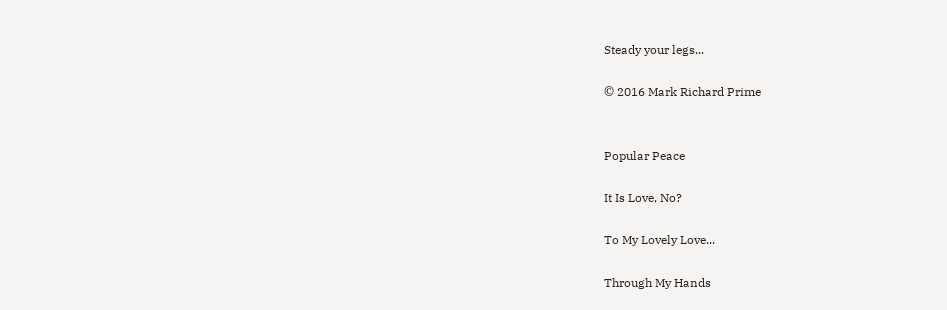Steady your legs...

© 2016 Mark Richard Prime


Popular Peace

It Is Love, No?

To My Lovely Love...

Through My Hands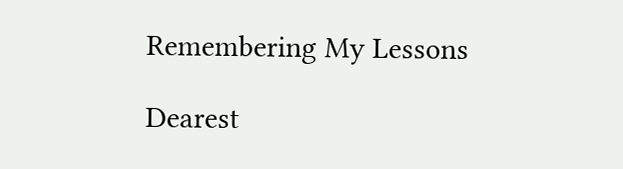Remembering My Lessons

Dearest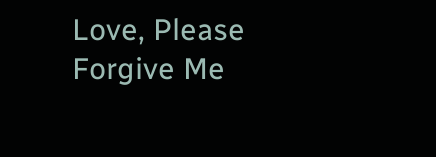Love, Please Forgive Me